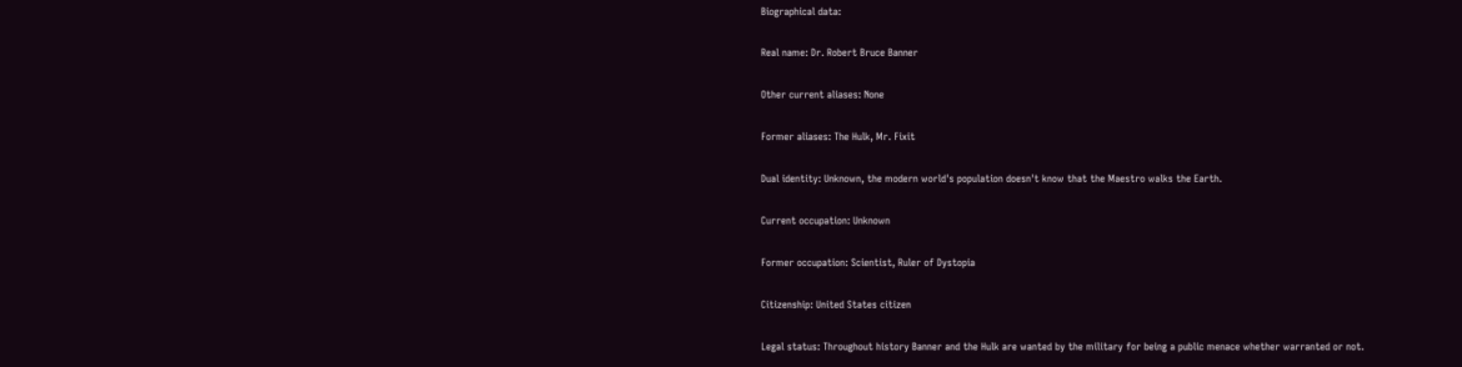Biographical data:

Real name: Dr. Robert Bruce Banner

Other current aliases: None

Former aliases: The Hulk, Mr. Fixit

Dual identity: Unknown, the modern world's population doesn't know that the Maestro walks the Earth.

Current occupation: Unknown

Former occupation: Scientist, Ruler of Dystopia

Citizenship: United States citizen

Legal status: Throughout history Banner and the Hulk are wanted by the military for being a public menace whether warranted or not.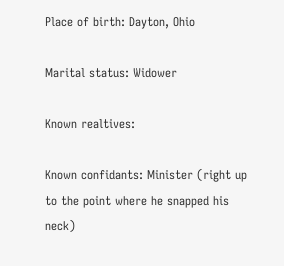Place of birth: Dayton, Ohio

Marital status: Widower

Known realtives:

Known confidants: Minister (right up to the point where he snapped his neck)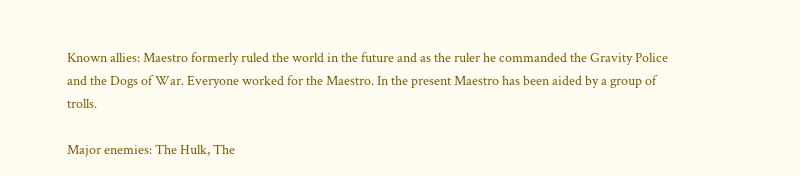Known allies: Maestro formerly ruled the world in the future and as the ruler he commanded the Gravity Police and the Dogs of War. Everyone worked for the Maestro. In the present Maestro has been aided by a group of trolls.

Major enemies: The Hulk, The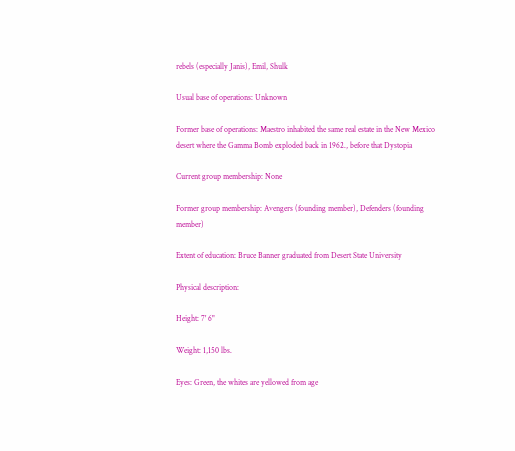rebels (especially Janis), Emil, Shulk

Usual base of operations: Unknown

Former base of operations: Maestro inhabited the same real estate in the New Mexico desert where the Gamma Bomb exploded back in 1962., before that Dystopia

Current group membership: None

Former group membership: Avengers (founding member), Defenders (founding member)

Extent of education: Bruce Banner graduated from Desert State University

Physical description:

Height: 7' 6"

Weight: 1,150 lbs.

Eyes: Green, the whites are yellowed from age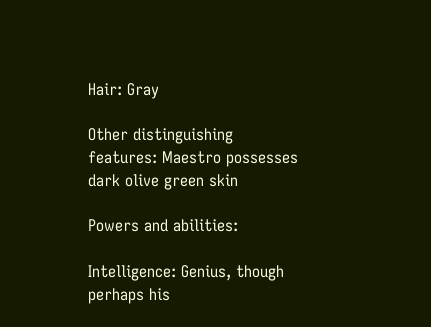Hair: Gray

Other distinguishing features: Maestro possesses dark olive green skin

Powers and abilities:

Intelligence: Genius, though perhaps his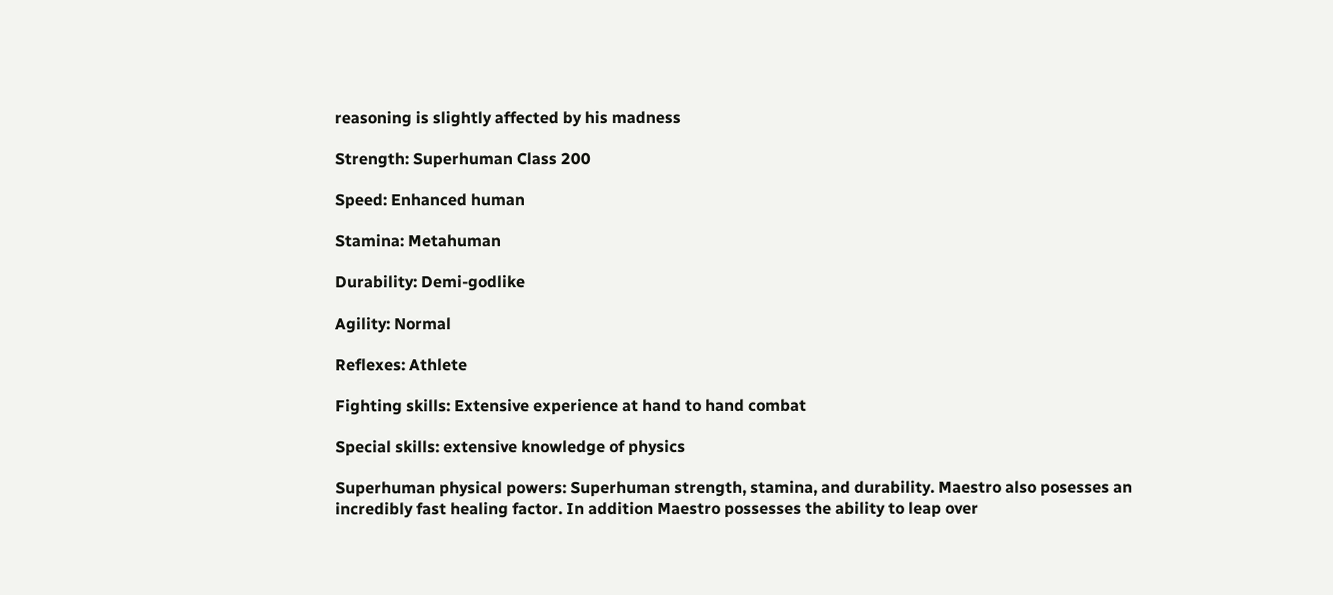reasoning is slightly affected by his madness

Strength: Superhuman Class 200

Speed: Enhanced human

Stamina: Metahuman

Durability: Demi-godlike

Agility: Normal

Reflexes: Athlete

Fighting skills: Extensive experience at hand to hand combat

Special skills: extensive knowledge of physics

Superhuman physical powers: Superhuman strength, stamina, and durability. Maestro also posesses an incredibly fast healing factor. In addition Maestro possesses the ability to leap over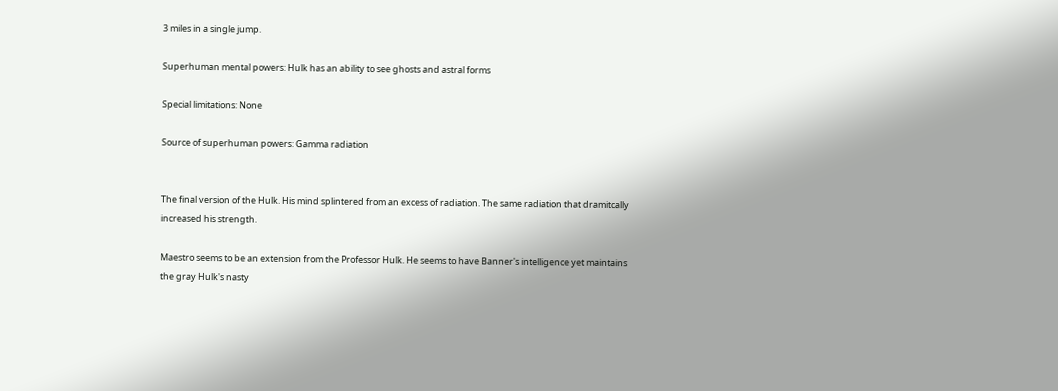3 miles in a single jump.

Superhuman mental powers: Hulk has an ability to see ghosts and astral forms

Special limitations: None

Source of superhuman powers: Gamma radiation


The final version of the Hulk. His mind splintered from an excess of radiation. The same radiation that dramitcally increased his strength.

Maestro seems to be an extension from the Professor Hulk. He seems to have Banner's intelligence yet maintains the gray Hulk's nasty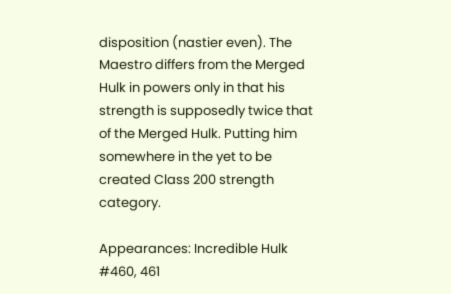disposition (nastier even). The Maestro differs from the Merged Hulk in powers only in that his strength is supposedly twice that of the Merged Hulk. Putting him somewhere in the yet to be created Class 200 strength category.

Appearances: Incredible Hulk #460, 461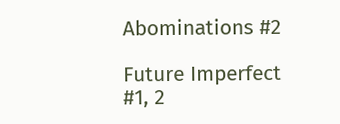Abominations #2

Future Imperfect #1, 2